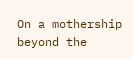On a mothership beyond the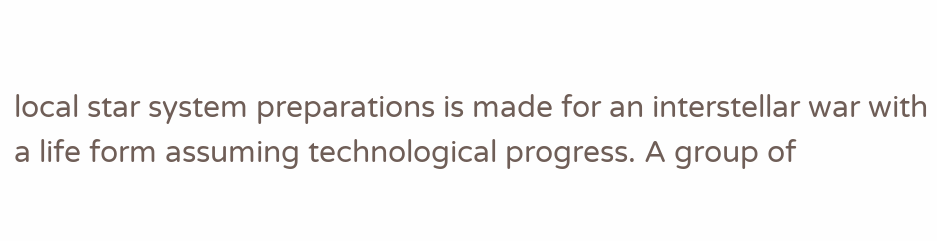local star system preparations is made for an interstellar war with a life form assuming technological progress. A group of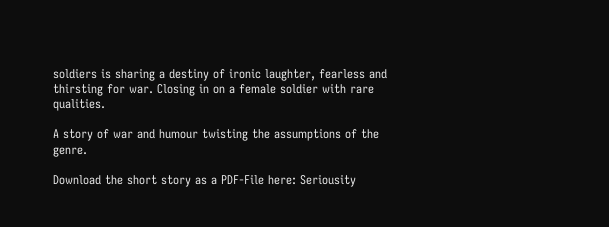soldiers is sharing a destiny of ironic laughter, fearless and thirsting for war. Closing in on a female soldier with rare qualities.

A story of war and humour twisting the assumptions of the genre.

Download the short story as a PDF-File here: Seriousity